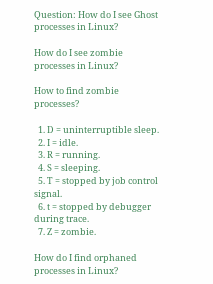Question: How do I see Ghost processes in Linux?

How do I see zombie processes in Linux?

How to find zombie processes?

  1. D = uninterruptible sleep.
  2. I = idle.
  3. R = running.
  4. S = sleeping.
  5. T = stopped by job control signal.
  6. t = stopped by debugger during trace.
  7. Z = zombie.

How do I find orphaned processes in Linux?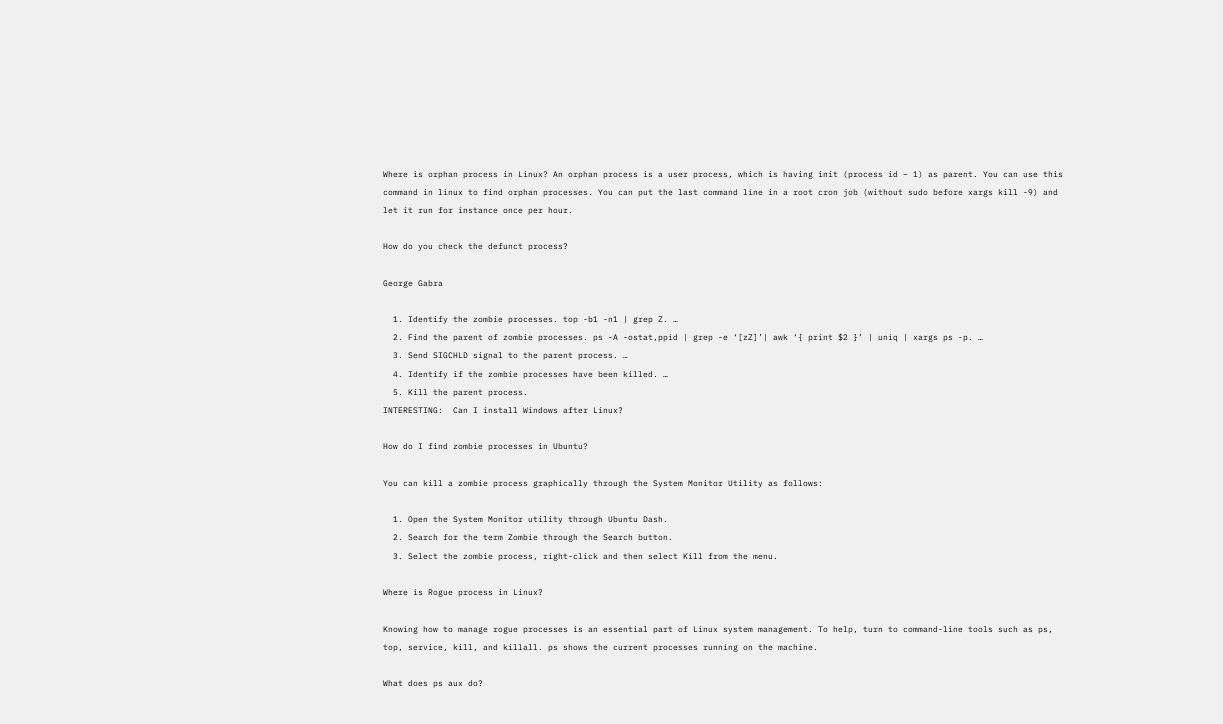Where is orphan process in Linux? An orphan process is a user process, which is having init (process id – 1) as parent. You can use this command in linux to find orphan processes. You can put the last command line in a root cron job (without sudo before xargs kill -9) and let it run for instance once per hour.

How do you check the defunct process?

George Gabra

  1. Identify the zombie processes. top -b1 -n1 | grep Z. …
  2. Find the parent of zombie processes. ps -A -ostat,ppid | grep -e ‘[zZ]’| awk ‘{ print $2 }’ | uniq | xargs ps -p. …
  3. Send SIGCHLD signal to the parent process. …
  4. Identify if the zombie processes have been killed. …
  5. Kill the parent process.
INTERESTING:  Can I install Windows after Linux?

How do I find zombie processes in Ubuntu?

You can kill a zombie process graphically through the System Monitor Utility as follows:

  1. Open the System Monitor utility through Ubuntu Dash.
  2. Search for the term Zombie through the Search button.
  3. Select the zombie process, right-click and then select Kill from the menu.

Where is Rogue process in Linux?

Knowing how to manage rogue processes is an essential part of Linux system management. To help, turn to command-line tools such as ps, top, service, kill, and killall. ps shows the current processes running on the machine.

What does ps aux do?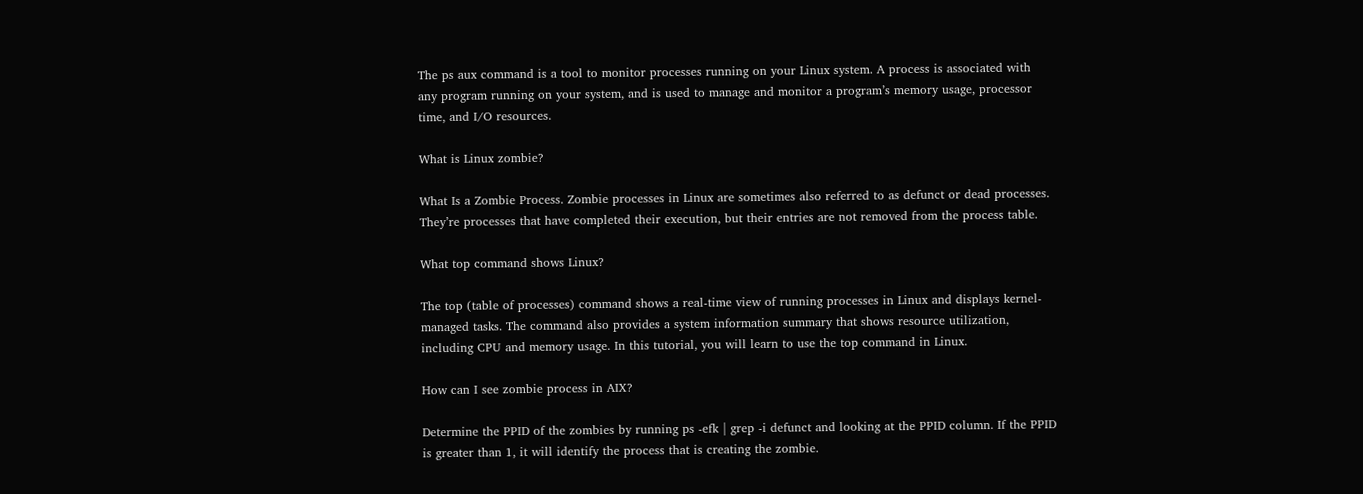The ps aux command is a tool to monitor processes running on your Linux system. A process is associated with any program running on your system, and is used to manage and monitor a program’s memory usage, processor time, and I/O resources.

What is Linux zombie?

What Is a Zombie Process. Zombie processes in Linux are sometimes also referred to as defunct or dead processes. They’re processes that have completed their execution, but their entries are not removed from the process table.

What top command shows Linux?

The top (table of processes) command shows a real-time view of running processes in Linux and displays kernel-managed tasks. The command also provides a system information summary that shows resource utilization, including CPU and memory usage. In this tutorial, you will learn to use the top command in Linux.

How can I see zombie process in AIX?

Determine the PPID of the zombies by running ps -efk | grep -i defunct and looking at the PPID column. If the PPID is greater than 1, it will identify the process that is creating the zombie.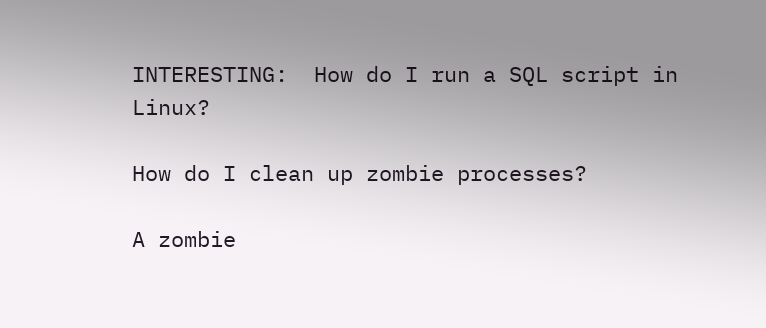INTERESTING:  How do I run a SQL script in Linux?

How do I clean up zombie processes?

A zombie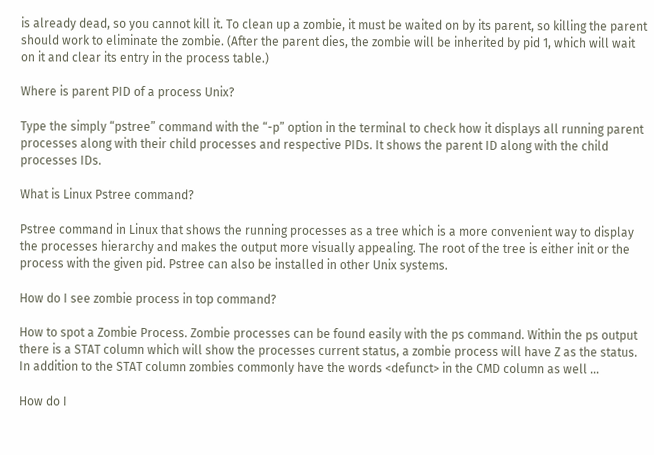is already dead, so you cannot kill it. To clean up a zombie, it must be waited on by its parent, so killing the parent should work to eliminate the zombie. (After the parent dies, the zombie will be inherited by pid 1, which will wait on it and clear its entry in the process table.)

Where is parent PID of a process Unix?

Type the simply “pstree” command with the “-p” option in the terminal to check how it displays all running parent processes along with their child processes and respective PIDs. It shows the parent ID along with the child processes IDs.

What is Linux Pstree command?

Pstree command in Linux that shows the running processes as a tree which is a more convenient way to display the processes hierarchy and makes the output more visually appealing. The root of the tree is either init or the process with the given pid. Pstree can also be installed in other Unix systems.

How do I see zombie process in top command?

How to spot a Zombie Process. Zombie processes can be found easily with the ps command. Within the ps output there is a STAT column which will show the processes current status, a zombie process will have Z as the status. In addition to the STAT column zombies commonly have the words <defunct> in the CMD column as well …

How do I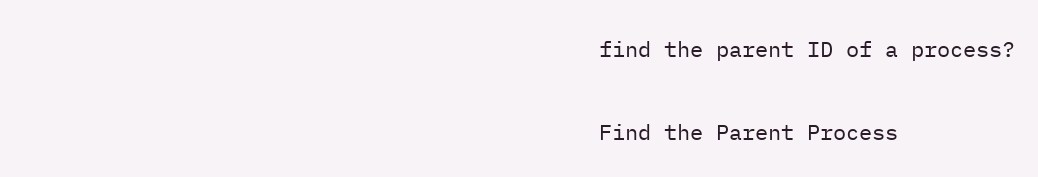find the parent ID of a process?

Find the Parent Process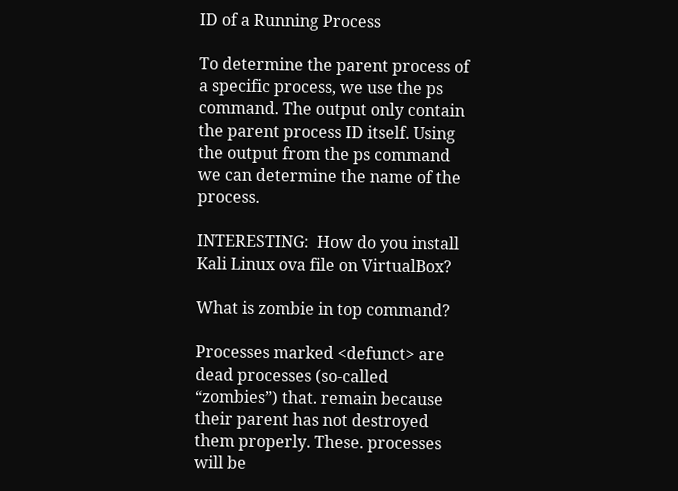ID of a Running Process

To determine the parent process of a specific process, we use the ps command. The output only contain the parent process ID itself. Using the output from the ps command we can determine the name of the process.

INTERESTING:  How do you install Kali Linux ova file on VirtualBox?

What is zombie in top command?

Processes marked <defunct> are dead processes (so-called “zombies”) that. remain because their parent has not destroyed them properly. These. processes will be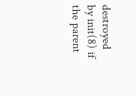destroyed by init(8) if the parent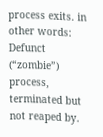process exits. in other words: Defunct (“zombie”) process, terminated but not reaped by.